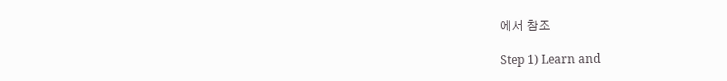에서 참조

Step 1) Learn and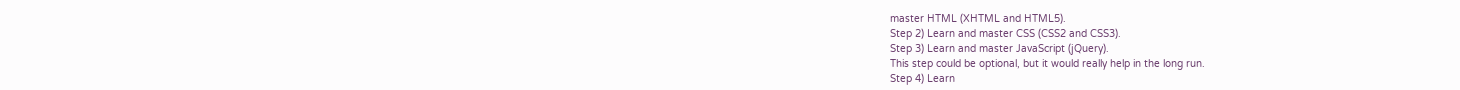master HTML (XHTML and HTML5).
Step 2) Learn and master CSS (CSS2 and CSS3).
Step 3) Learn and master JavaScript (jQuery).
This step could be optional, but it would really help in the long run.
Step 4) Learn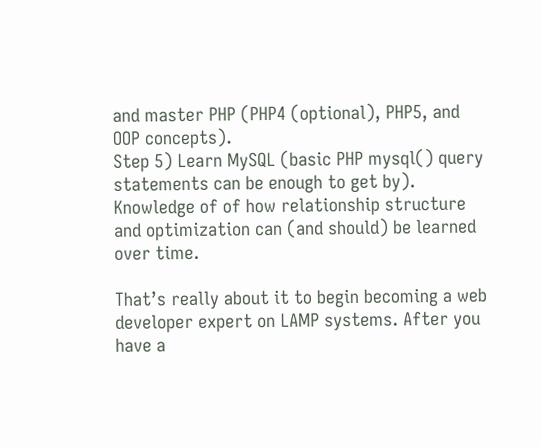and master PHP (PHP4 (optional), PHP5, and OOP concepts).
Step 5) Learn MySQL (basic PHP mysql() query statements can be enough to get by). Knowledge of of how relationship structure and optimization can (and should) be learned over time.

That’s really about it to begin becoming a web developer expert on LAMP systems. After you have a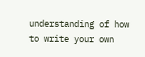understanding of how to write your own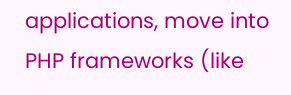applications, move into PHP frameworks (like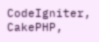CodeIgniter, CakePHP,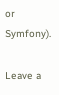or Symfony).

Leave a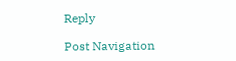Reply

Post Navigation